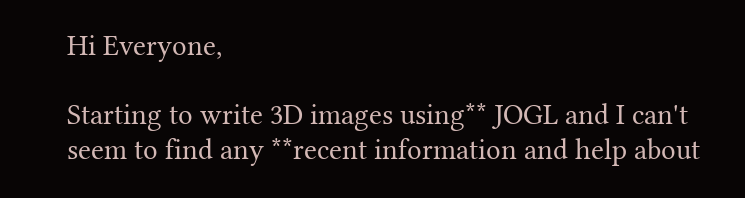Hi Everyone,

Starting to write 3D images using** JOGL and I can't seem to find any **recent information and help about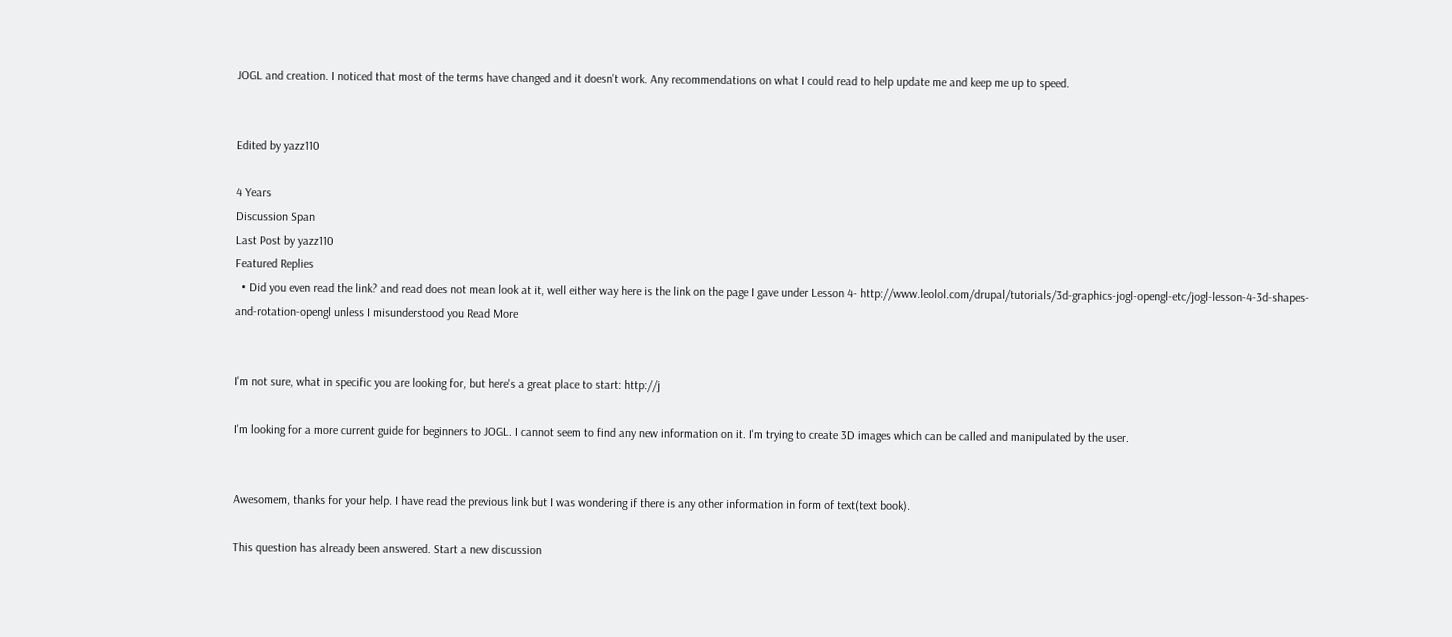JOGL and creation. I noticed that most of the terms have changed and it doesn't work. Any recommendations on what I could read to help update me and keep me up to speed.


Edited by yazz110

4 Years
Discussion Span
Last Post by yazz110
Featured Replies
  • Did you even read the link? and read does not mean look at it, well either way here is the link on the page I gave under Lesson 4- http://www.leolol.com/drupal/tutorials/3d-graphics-jogl-opengl-etc/jogl-lesson-4-3d-shapes-and-rotation-opengl unless I misunderstood you Read More


I'm not sure, what in specific you are looking for, but here's a great place to start: http://j

I'm looking for a more current guide for beginners to JOGL. I cannot seem to find any new information on it. I'm trying to create 3D images which can be called and manipulated by the user.


Awesomem, thanks for your help. I have read the previous link but I was wondering if there is any other information in form of text(text book).

This question has already been answered. Start a new discussion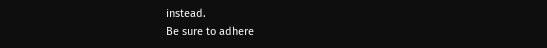instead.
Be sure to adhere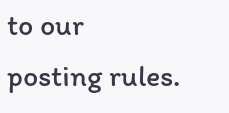to our posting rules.